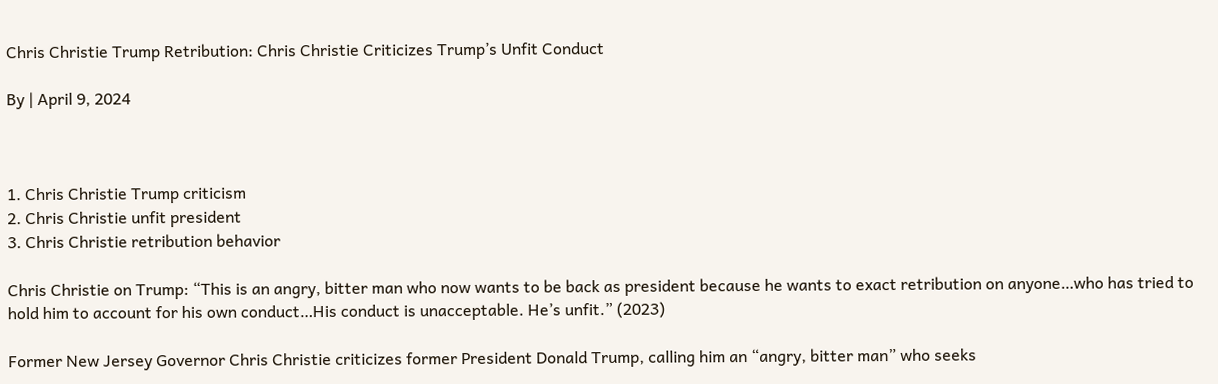Chris Christie Trump Retribution: Chris Christie Criticizes Trump’s Unfit Conduct

By | April 9, 2024



1. Chris Christie Trump criticism
2. Chris Christie unfit president
3. Chris Christie retribution behavior

Chris Christie on Trump: “This is an angry, bitter man who now wants to be back as president because he wants to exact retribution on anyone…who has tried to hold him to account for his own conduct…His conduct is unacceptable. He’s unfit.” (2023)

Former New Jersey Governor Chris Christie criticizes former President Donald Trump, calling him an “angry, bitter man” who seeks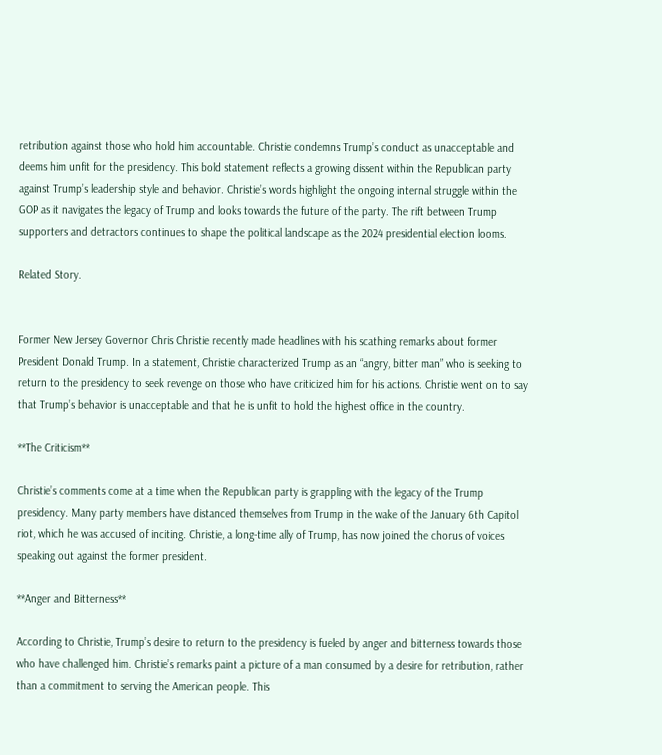retribution against those who hold him accountable. Christie condemns Trump’s conduct as unacceptable and deems him unfit for the presidency. This bold statement reflects a growing dissent within the Republican party against Trump’s leadership style and behavior. Christie’s words highlight the ongoing internal struggle within the GOP as it navigates the legacy of Trump and looks towards the future of the party. The rift between Trump supporters and detractors continues to shape the political landscape as the 2024 presidential election looms.

Related Story.


Former New Jersey Governor Chris Christie recently made headlines with his scathing remarks about former President Donald Trump. In a statement, Christie characterized Trump as an “angry, bitter man” who is seeking to return to the presidency to seek revenge on those who have criticized him for his actions. Christie went on to say that Trump’s behavior is unacceptable and that he is unfit to hold the highest office in the country.

**The Criticism**

Christie’s comments come at a time when the Republican party is grappling with the legacy of the Trump presidency. Many party members have distanced themselves from Trump in the wake of the January 6th Capitol riot, which he was accused of inciting. Christie, a long-time ally of Trump, has now joined the chorus of voices speaking out against the former president.

**Anger and Bitterness**

According to Christie, Trump’s desire to return to the presidency is fueled by anger and bitterness towards those who have challenged him. Christie’s remarks paint a picture of a man consumed by a desire for retribution, rather than a commitment to serving the American people. This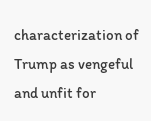characterization of Trump as vengeful and unfit for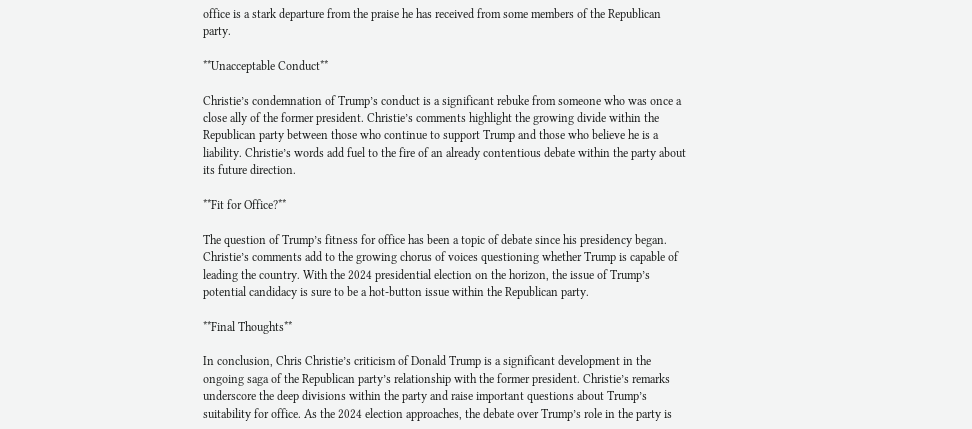office is a stark departure from the praise he has received from some members of the Republican party.

**Unacceptable Conduct**

Christie’s condemnation of Trump’s conduct is a significant rebuke from someone who was once a close ally of the former president. Christie’s comments highlight the growing divide within the Republican party between those who continue to support Trump and those who believe he is a liability. Christie’s words add fuel to the fire of an already contentious debate within the party about its future direction.

**Fit for Office?**

The question of Trump’s fitness for office has been a topic of debate since his presidency began. Christie’s comments add to the growing chorus of voices questioning whether Trump is capable of leading the country. With the 2024 presidential election on the horizon, the issue of Trump’s potential candidacy is sure to be a hot-button issue within the Republican party.

**Final Thoughts**

In conclusion, Chris Christie’s criticism of Donald Trump is a significant development in the ongoing saga of the Republican party’s relationship with the former president. Christie’s remarks underscore the deep divisions within the party and raise important questions about Trump’s suitability for office. As the 2024 election approaches, the debate over Trump’s role in the party is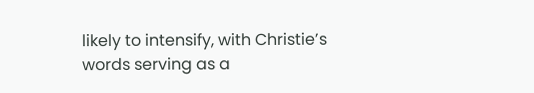likely to intensify, with Christie’s words serving as a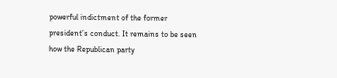powerful indictment of the former president’s conduct. It remains to be seen how the Republican party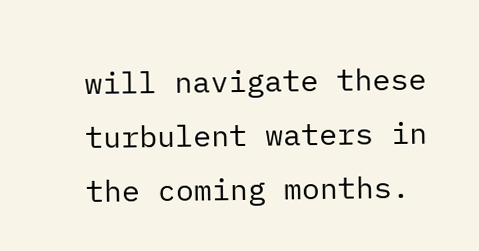will navigate these turbulent waters in the coming months.